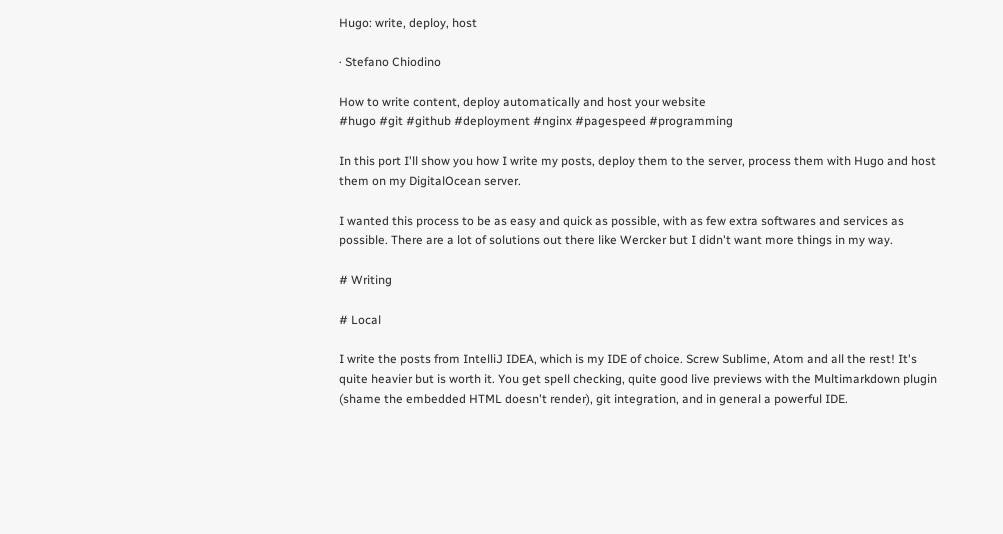Hugo: write, deploy, host

· Stefano Chiodino

How to write content, deploy automatically and host your website
#hugo #git #github #deployment #nginx #pagespeed #programming

In this port I'll show you how I write my posts, deploy them to the server, process them with Hugo and host them on my DigitalOcean server.

I wanted this process to be as easy and quick as possible, with as few extra softwares and services as possible. There are a lot of solutions out there like Wercker but I didn't want more things in my way.

# Writing

# Local

I write the posts from IntelliJ IDEA, which is my IDE of choice. Screw Sublime, Atom and all the rest! It's quite heavier but is worth it. You get spell checking, quite good live previews with the Multimarkdown plugin (shame the embedded HTML doesn't render), git integration, and in general a powerful IDE.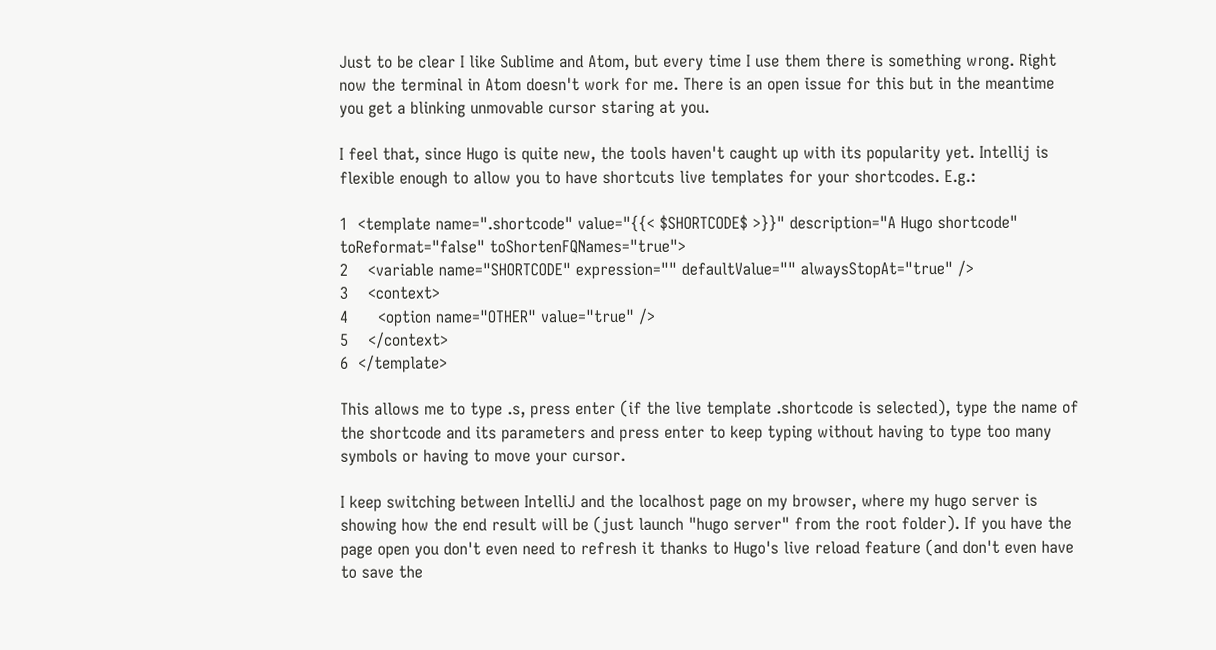Just to be clear I like Sublime and Atom, but every time I use them there is something wrong. Right now the terminal in Atom doesn't work for me. There is an open issue for this but in the meantime you get a blinking unmovable cursor staring at you.

I feel that, since Hugo is quite new, the tools haven't caught up with its popularity yet. Intellij is flexible enough to allow you to have shortcuts live templates for your shortcodes. E.g.:

1  <template name=".shortcode" value="{{< $SHORTCODE$ >}}" description="A Hugo shortcode" toReformat="false" toShortenFQNames="true">
2    <variable name="SHORTCODE" expression="" defaultValue="" alwaysStopAt="true" />
3    <context>
4      <option name="OTHER" value="true" />
5    </context>
6  </template>

This allows me to type .s, press enter (if the live template .shortcode is selected), type the name of the shortcode and its parameters and press enter to keep typing without having to type too many symbols or having to move your cursor.

I keep switching between IntelliJ and the localhost page on my browser, where my hugo server is showing how the end result will be (just launch "hugo server" from the root folder). If you have the page open you don't even need to refresh it thanks to Hugo's live reload feature (and don't even have to save the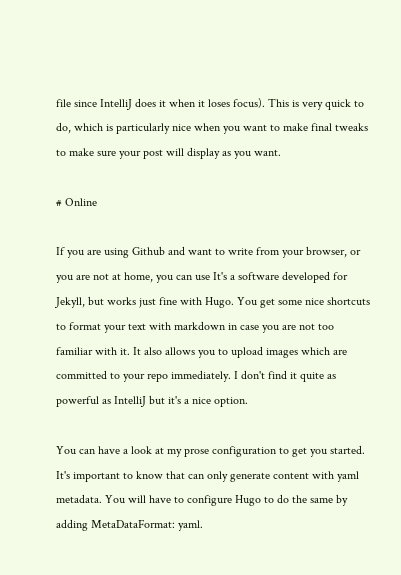file since IntelliJ does it when it loses focus). This is very quick to do, which is particularly nice when you want to make final tweaks to make sure your post will display as you want.

# Online

If you are using Github and want to write from your browser, or you are not at home, you can use It's a software developed for Jekyll, but works just fine with Hugo. You get some nice shortcuts to format your text with markdown in case you are not too familiar with it. It also allows you to upload images which are committed to your repo immediately. I don't find it quite as powerful as IntelliJ but it's a nice option.

You can have a look at my prose configuration to get you started. It's important to know that can only generate content with yaml metadata. You will have to configure Hugo to do the same by adding MetaDataFormat: yaml.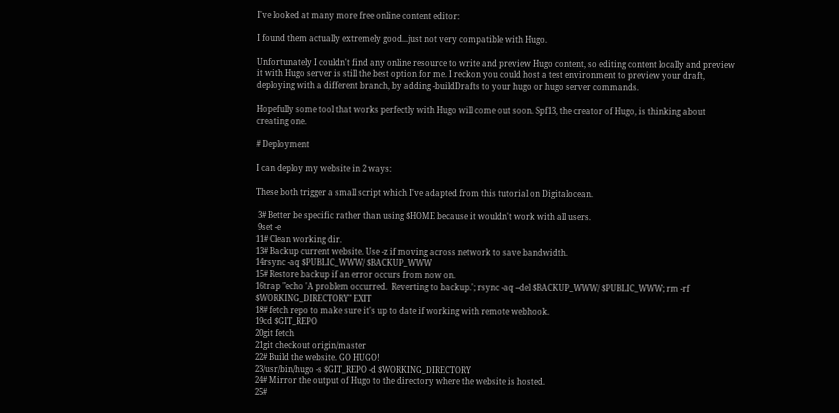I've looked at many more free online content editor:

I found them actually extremely good...just not very compatible with Hugo.

Unfortunately I couldn't find any online resource to write and preview Hugo content, so editing content locally and preview it with Hugo server is still the best option for me. I reckon you could host a test environment to preview your draft, deploying with a different branch, by adding -buildDrafts to your hugo or hugo server commands.

Hopefully some tool that works perfectly with Hugo will come out soon. Spf13, the creator of Hugo, is thinking about creating one.

# Deployment

I can deploy my website in 2 ways:

These both trigger a small script which I've adapted from this tutorial on Digitalocean.

 3# Better be specific rather than using $HOME because it wouldn't work with all users.
 9set -e
11# Clean working dir.
13# Backup current website. Use -z if moving across network to save bandwidth.
14rsync -aq $PUBLIC_WWW/ $BACKUP_WWW
15# Restore backup if an error occurs from now on.
16trap "echo 'A problem occurred.  Reverting to backup.'; rsync -aq --del $BACKUP_WWW/ $PUBLIC_WWW; rm -rf $WORKING_DIRECTORY" EXIT
18# fetch repo to make sure it's up to date if working with remote webhook.
19cd $GIT_REPO
20git fetch
21git checkout origin/master
22# Build the website. GO HUGO!
23/usr/bin/hugo -s $GIT_REPO -d $WORKING_DIRECTORY
24# Mirror the output of Hugo to the directory where the website is hosted.
25#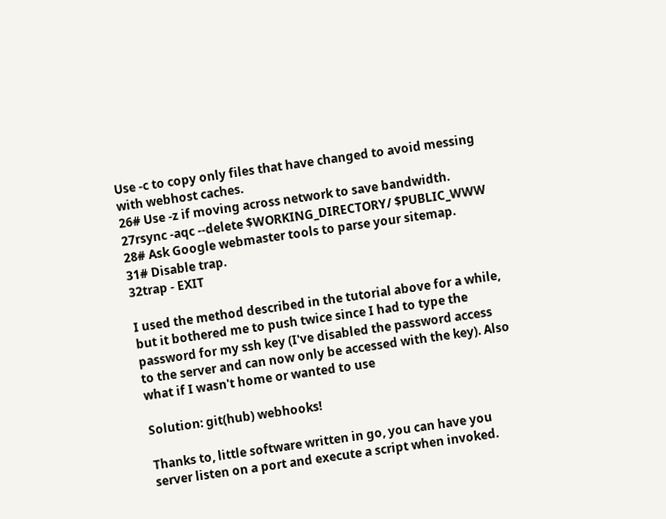Use -c to copy only files that have changed to avoid messing with webhost caches.
26# Use -z if moving across network to save bandwidth.
27rsync -aqc --delete $WORKING_DIRECTORY/ $PUBLIC_WWW
28# Ask Google webmaster tools to parse your sitemap.
31# Disable trap.
32trap - EXIT

I used the method described in the tutorial above for a while, but it bothered me to push twice since I had to type the password for my ssh key (I've disabled the password access to the server and can now only be accessed with the key). Also what if I wasn't home or wanted to use

Solution: git(hub) webhooks!

Thanks to, little software written in go, you can have you server listen on a port and execute a script when invoked.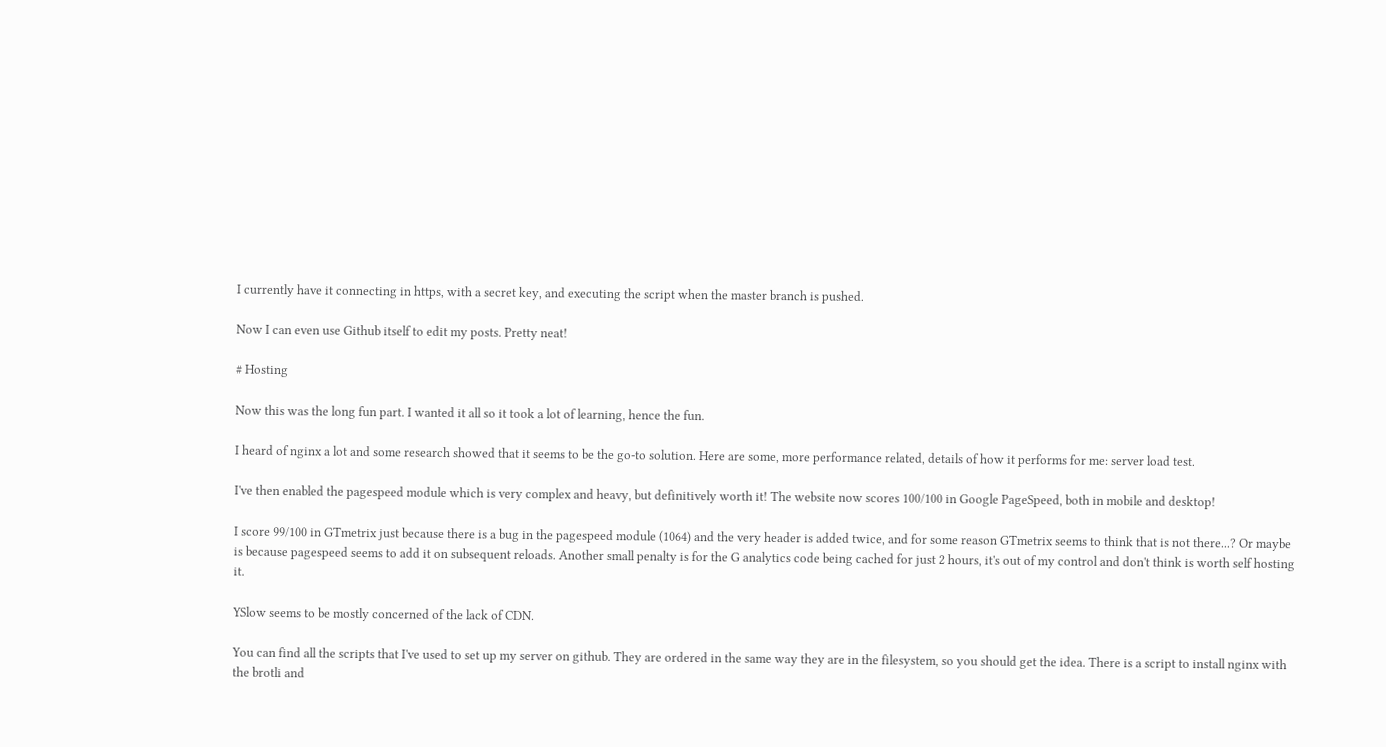I currently have it connecting in https, with a secret key, and executing the script when the master branch is pushed.

Now I can even use Github itself to edit my posts. Pretty neat!

# Hosting

Now this was the long fun part. I wanted it all so it took a lot of learning, hence the fun.

I heard of nginx a lot and some research showed that it seems to be the go-to solution. Here are some, more performance related, details of how it performs for me: server load test.

I've then enabled the pagespeed module which is very complex and heavy, but definitively worth it! The website now scores 100/100 in Google PageSpeed, both in mobile and desktop!

I score 99/100 in GTmetrix just because there is a bug in the pagespeed module (1064) and the very header is added twice, and for some reason GTmetrix seems to think that is not there...? Or maybe is because pagespeed seems to add it on subsequent reloads. Another small penalty is for the G analytics code being cached for just 2 hours, it's out of my control and don't think is worth self hosting it.

YSlow seems to be mostly concerned of the lack of CDN.

You can find all the scripts that I've used to set up my server on github. They are ordered in the same way they are in the filesystem, so you should get the idea. There is a script to install nginx with the brotli and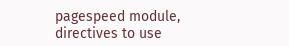pagespeed module, directives to use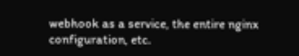webhook as a service, the entire nginx configuration, etc.